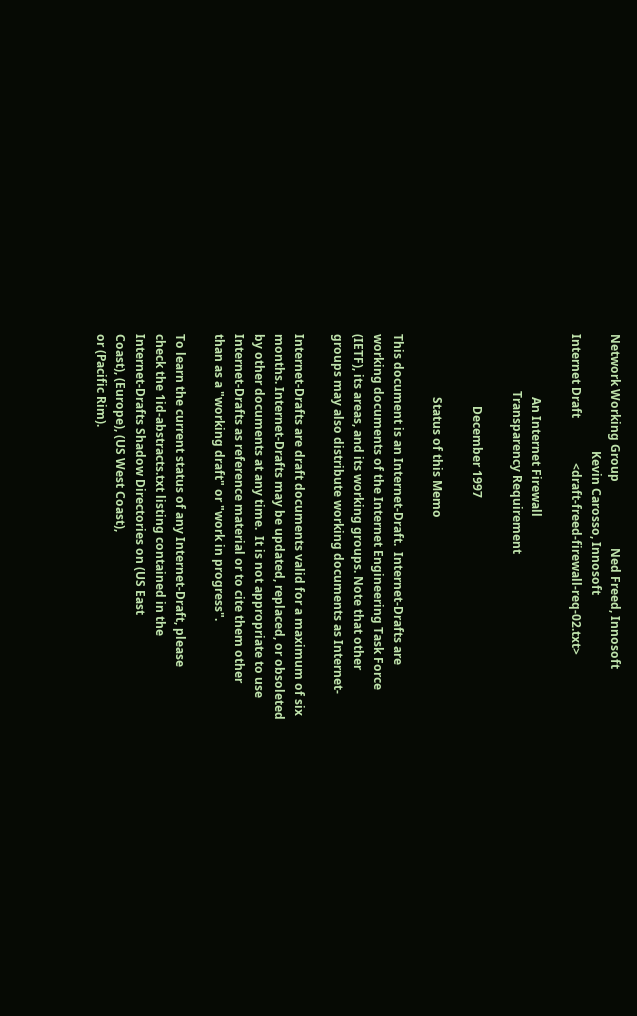Network Working Group                      Ned Freed, Innosoft
                                       Kevin Carosso, Innosoft
Internet Draft               <draft-freed-firewall-req-02.txt>

                     An Internet Firewall
                   Transparency Requirement

                        December 1997

                     Status of this Memo

This document is an Internet-Draft.  Internet-Drafts are
working documents of the Internet Engineering Task Force
(IETF), its areas, and its working groups. Note that other
groups may also distribute working documents as Internet-

Internet-Drafts are draft documents valid for a maximum of six
months. Internet-Drafts may be updated, replaced, or obsoleted
by other documents at any time.  It is not appropriate to use
Internet-Drafts as reference material or to cite them other
than as a "working draft" or "work in progress".

To learn the current status of any Internet-Draft, please
check the 1id-abstracts.txt listing contained in the
Internet-Drafts Shadow Directories on (US East
Coast), (Europe), (US West Coast),
or (Pacific Rim).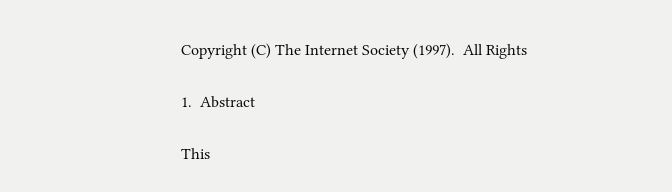Copyright (C) The Internet Society (1997).  All Rights

1.  Abstract

This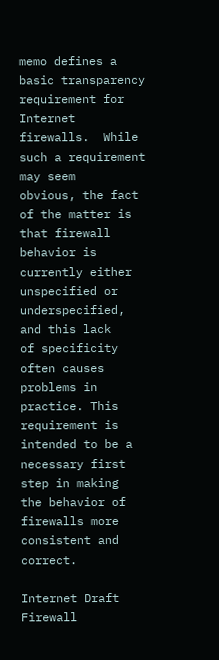memo defines a basic transparency requirement for
Internet firewalls.  While such a requirement may seem
obvious, the fact of the matter is that firewall behavior is
currently either unspecified or underspecified, and this lack
of specificity often causes problems in practice. This
requirement is intended to be a necessary first step in making
the behavior of firewalls more consistent and correct.

Internet Draft      Firewall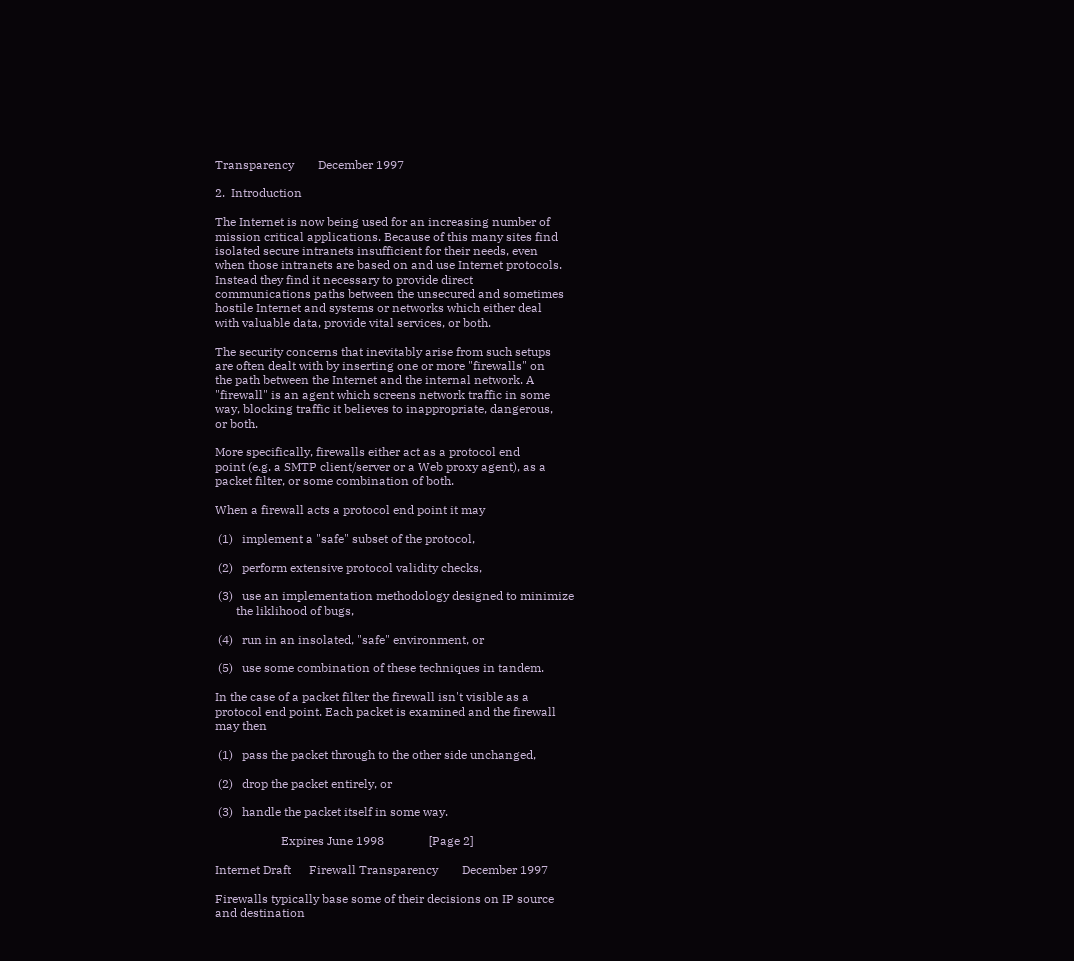Transparency        December 1997

2.  Introduction

The Internet is now being used for an increasing number of
mission critical applications. Because of this many sites find
isolated secure intranets insufficient for their needs, even
when those intranets are based on and use Internet protocols.
Instead they find it necessary to provide direct
communications paths between the unsecured and sometimes
hostile Internet and systems or networks which either deal
with valuable data, provide vital services, or both.

The security concerns that inevitably arise from such setups
are often dealt with by inserting one or more "firewalls" on
the path between the Internet and the internal network. A
"firewall" is an agent which screens network traffic in some
way, blocking traffic it believes to inappropriate, dangerous,
or both.

More specifically, firewalls either act as a protocol end
point (e.g. a SMTP client/server or a Web proxy agent), as a
packet filter, or some combination of both.

When a firewall acts a protocol end point it may

 (1)   implement a "safe" subset of the protocol,

 (2)   perform extensive protocol validity checks,

 (3)   use an implementation methodology designed to minimize
       the liklihood of bugs,

 (4)   run in an insolated, "safe" environment, or

 (5)   use some combination of these techniques in tandem.

In the case of a packet filter the firewall isn't visible as a
protocol end point. Each packet is examined and the firewall
may then

 (1)   pass the packet through to the other side unchanged,

 (2)   drop the packet entirely, or

 (3)   handle the packet itself in some way.

                      Expires June 1998               [Page 2]

Internet Draft      Firewall Transparency        December 1997

Firewalls typically base some of their decisions on IP source
and destination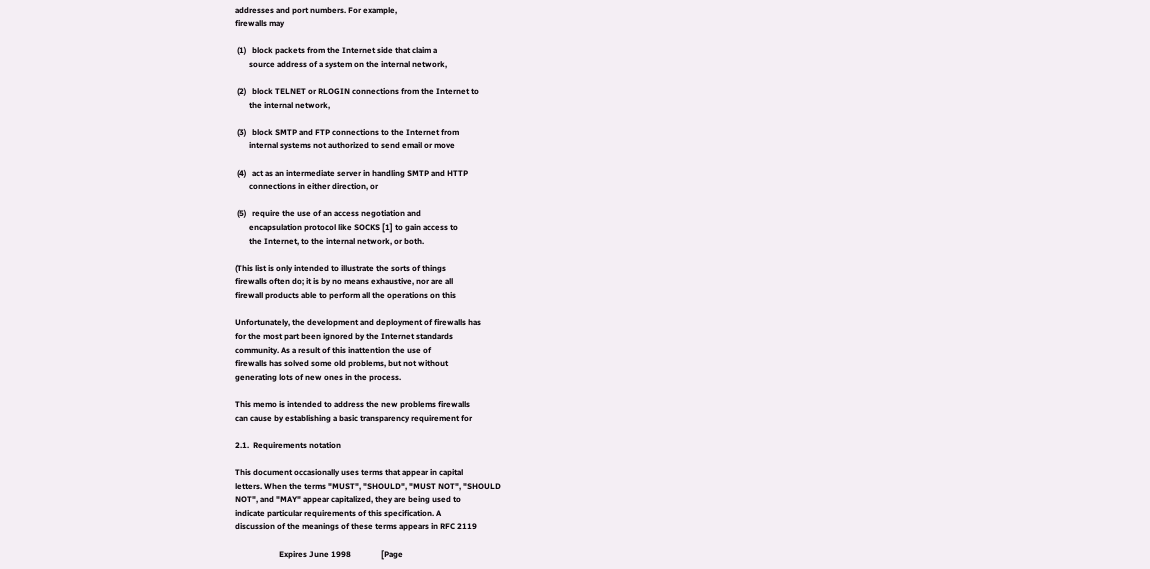addresses and port numbers. For example,
firewalls may

 (1)   block packets from the Internet side that claim a
       source address of a system on the internal network,

 (2)   block TELNET or RLOGIN connections from the Internet to
       the internal network,

 (3)   block SMTP and FTP connections to the Internet from
       internal systems not authorized to send email or move

 (4)   act as an intermediate server in handling SMTP and HTTP
       connections in either direction, or

 (5)   require the use of an access negotiation and
       encapsulation protocol like SOCKS [1] to gain access to
       the Internet, to the internal network, or both.

(This list is only intended to illustrate the sorts of things
firewalls often do; it is by no means exhaustive, nor are all
firewall products able to perform all the operations on this

Unfortunately, the development and deployment of firewalls has
for the most part been ignored by the Internet standards
community. As a result of this inattention the use of
firewalls has solved some old problems, but not without
generating lots of new ones in the process.

This memo is intended to address the new problems firewalls
can cause by establishing a basic transparency requirement for

2.1.  Requirements notation

This document occasionally uses terms that appear in capital
letters. When the terms "MUST", "SHOULD", "MUST NOT", "SHOULD
NOT", and "MAY" appear capitalized, they are being used to
indicate particular requirements of this specification. A
discussion of the meanings of these terms appears in RFC 2119

                      Expires June 1998               [Page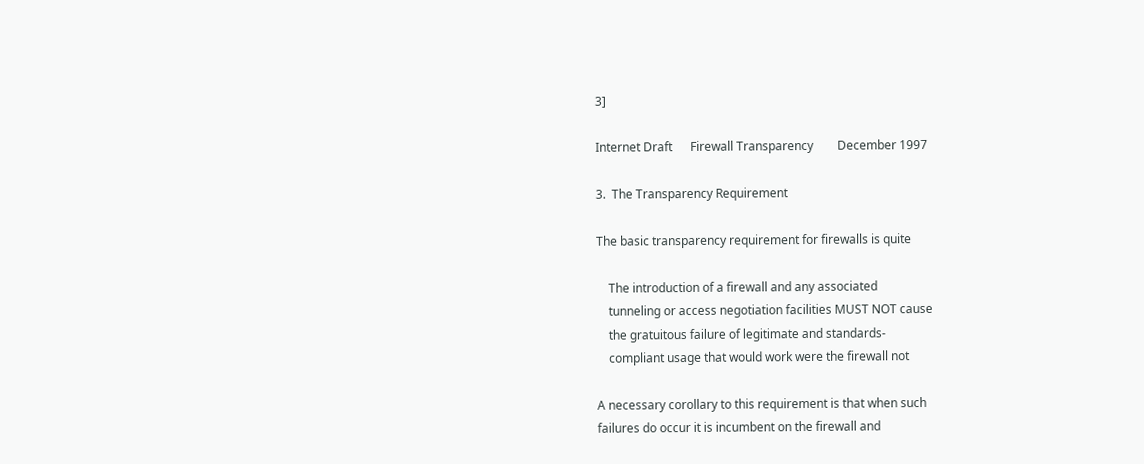3]

Internet Draft      Firewall Transparency        December 1997

3.  The Transparency Requirement

The basic transparency requirement for firewalls is quite

    The introduction of a firewall and any associated
    tunneling or access negotiation facilities MUST NOT cause
    the gratuitous failure of legitimate and standards-
    compliant usage that would work were the firewall not

A necessary corollary to this requirement is that when such
failures do occur it is incumbent on the firewall and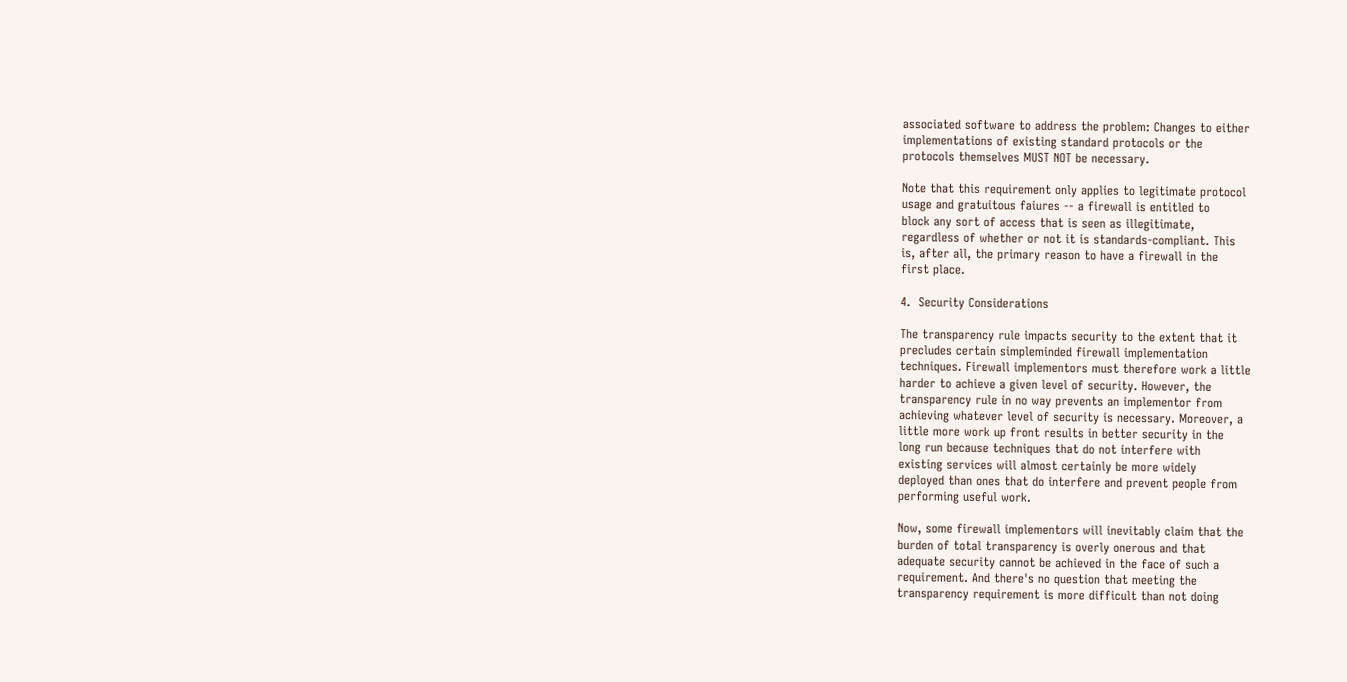associated software to address the problem: Changes to either
implementations of existing standard protocols or the
protocols themselves MUST NOT be necessary.

Note that this requirement only applies to legitimate protocol
usage and gratuitous faiures -- a firewall is entitled to
block any sort of access that is seen as illegitimate,
regardless of whether or not it is standards-compliant. This
is, after all, the primary reason to have a firewall in the
first place.

4.  Security Considerations

The transparency rule impacts security to the extent that it
precludes certain simpleminded firewall implementation
techniques. Firewall implementors must therefore work a little
harder to achieve a given level of security. However, the
transparency rule in no way prevents an implementor from
achieving whatever level of security is necessary. Moreover, a
little more work up front results in better security in the
long run because techniques that do not interfere with
existing services will almost certainly be more widely
deployed than ones that do interfere and prevent people from
performing useful work.

Now, some firewall implementors will inevitably claim that the
burden of total transparency is overly onerous and that
adequate security cannot be achieved in the face of such a
requirement. And there's no question that meeting the
transparency requirement is more difficult than not doing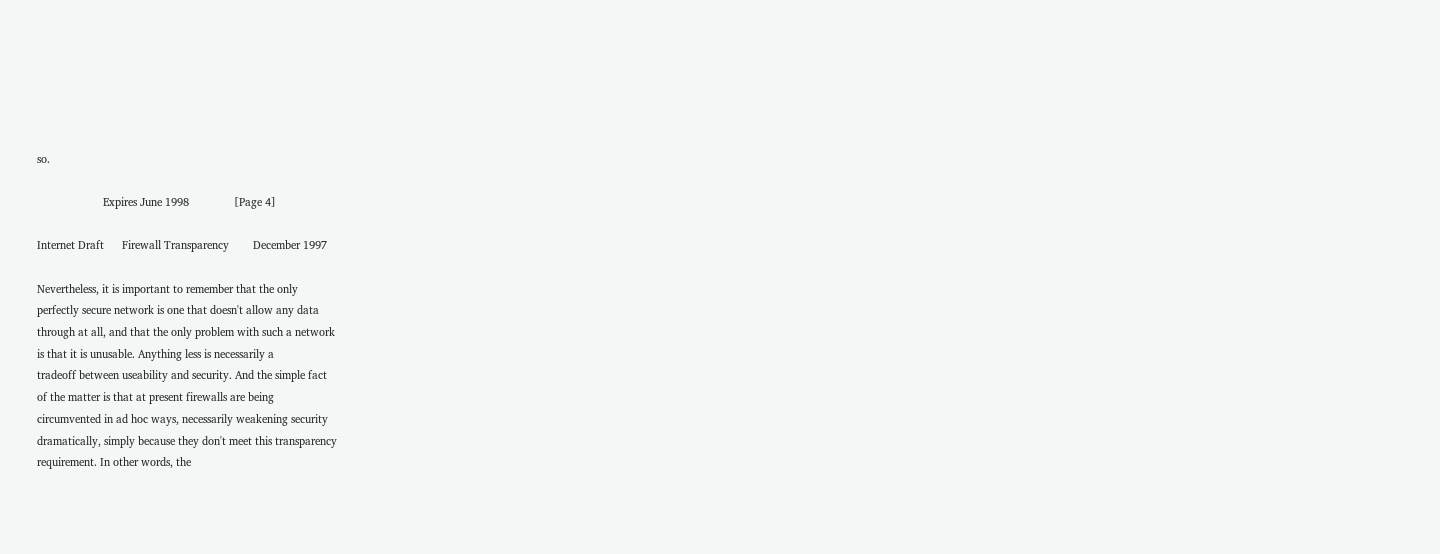so.

                      Expires June 1998               [Page 4]

Internet Draft      Firewall Transparency        December 1997

Nevertheless, it is important to remember that the only
perfectly secure network is one that doesn't allow any data
through at all, and that the only problem with such a network
is that it is unusable. Anything less is necessarily a
tradeoff between useability and security. And the simple fact
of the matter is that at present firewalls are being
circumvented in ad hoc ways, necessarily weakening security
dramatically, simply because they don't meet this transparency
requirement. In other words, the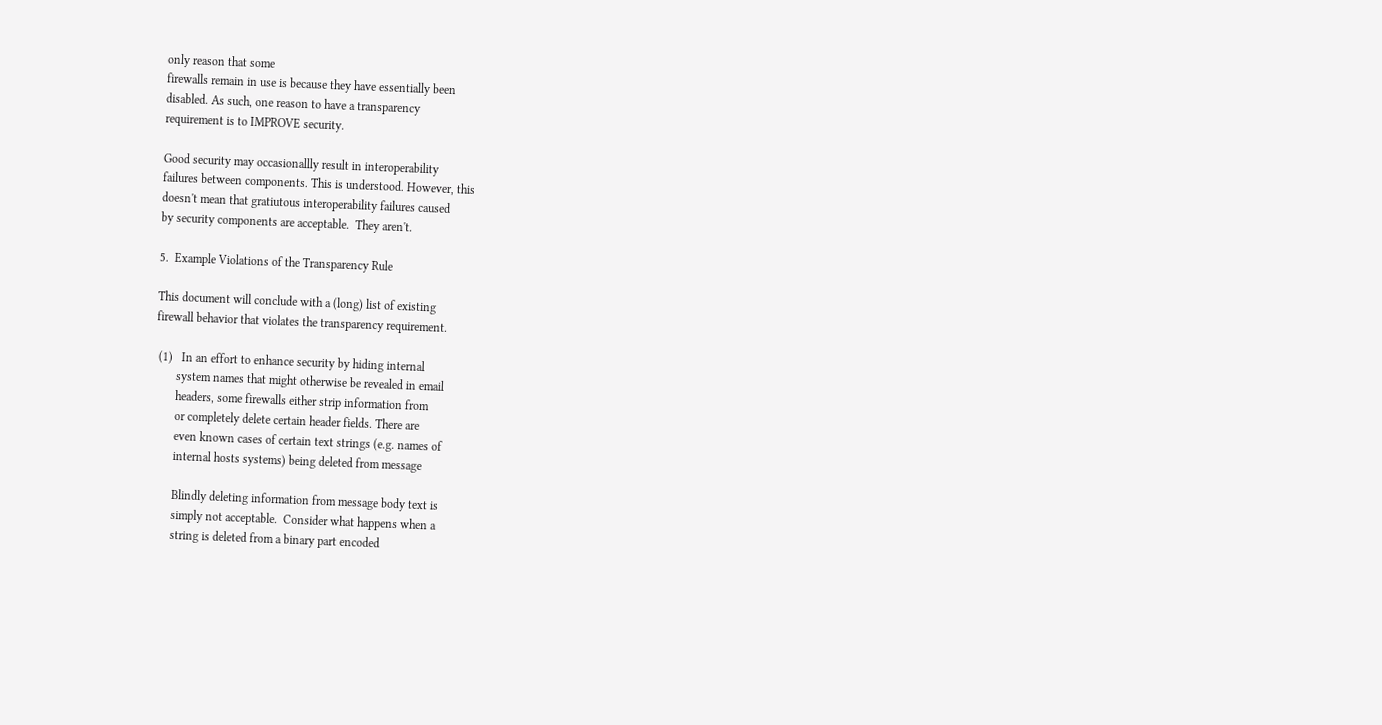only reason that some
firewalls remain in use is because they have essentially been
disabled. As such, one reason to have a transparency
requirement is to IMPROVE security.

Good security may occasionallly result in interoperability
failures between components. This is understood. However, this
doesn't mean that gratiutous interoperability failures caused
by security components are acceptable.  They aren't.

5.  Example Violations of the Transparency Rule

This document will conclude with a (long) list of existing
firewall behavior that violates the transparency requirement.

 (1)   In an effort to enhance security by hiding internal
       system names that might otherwise be revealed in email
       headers, some firewalls either strip information from
       or completely delete certain header fields. There are
       even known cases of certain text strings (e.g. names of
       internal hosts systems) being deleted from message

       Blindly deleting information from message body text is
       simply not acceptable.  Consider what happens when a
       string is deleted from a binary part encoded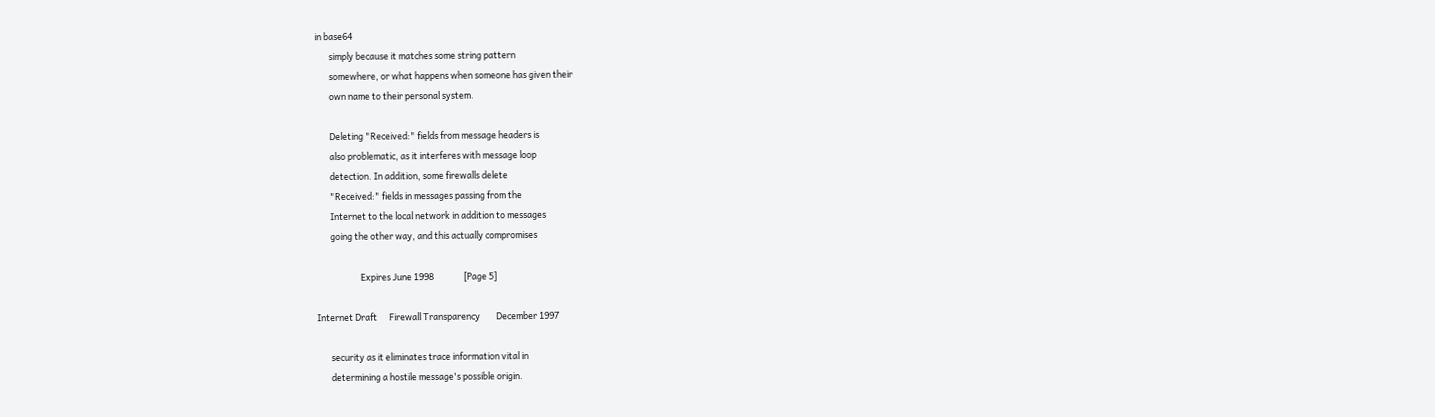in base64
       simply because it matches some string pattern
       somewhere, or what happens when someone has given their
       own name to their personal system.

       Deleting "Received:" fields from message headers is
       also problematic, as it interferes with message loop
       detection. In addition, some firewalls delete
       "Received:" fields in messages passing from the
       Internet to the local network in addition to messages
       going the other way, and this actually compromises

                      Expires June 1998               [Page 5]

Internet Draft      Firewall Transparency        December 1997

       security as it eliminates trace information vital in
       determining a hostile message's possible origin.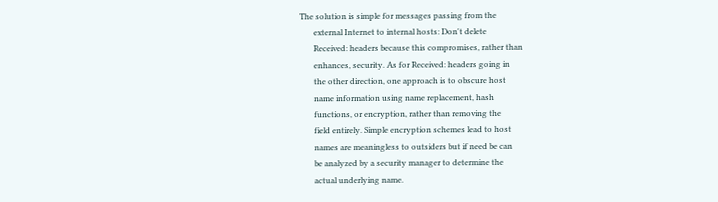The solution is simple for messages passing from the
       external Internet to internal hosts: Don't delete
       Received: headers because this compromises, rather than
       enhances, security. As for Received: headers going in
       the other direction, one approach is to obscure host
       name information using name replacement, hash
       functions, or encryption, rather than removing the
       field entirely. Simple encryption schemes lead to host
       names are meaningless to outsiders but if need be can
       be analyzed by a security manager to determine the
       actual underlying name.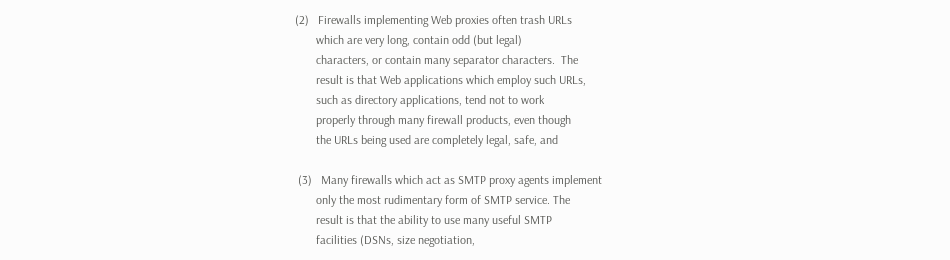(2)   Firewalls implementing Web proxies often trash URLs
       which are very long, contain odd (but legal)
       characters, or contain many separator characters.  The
       result is that Web applications which employ such URLs,
       such as directory applications, tend not to work
       properly through many firewall products, even though
       the URLs being used are completely legal, safe, and

 (3)   Many firewalls which act as SMTP proxy agents implement
       only the most rudimentary form of SMTP service. The
       result is that the ability to use many useful SMTP
       facilities (DSNs, size negotiation,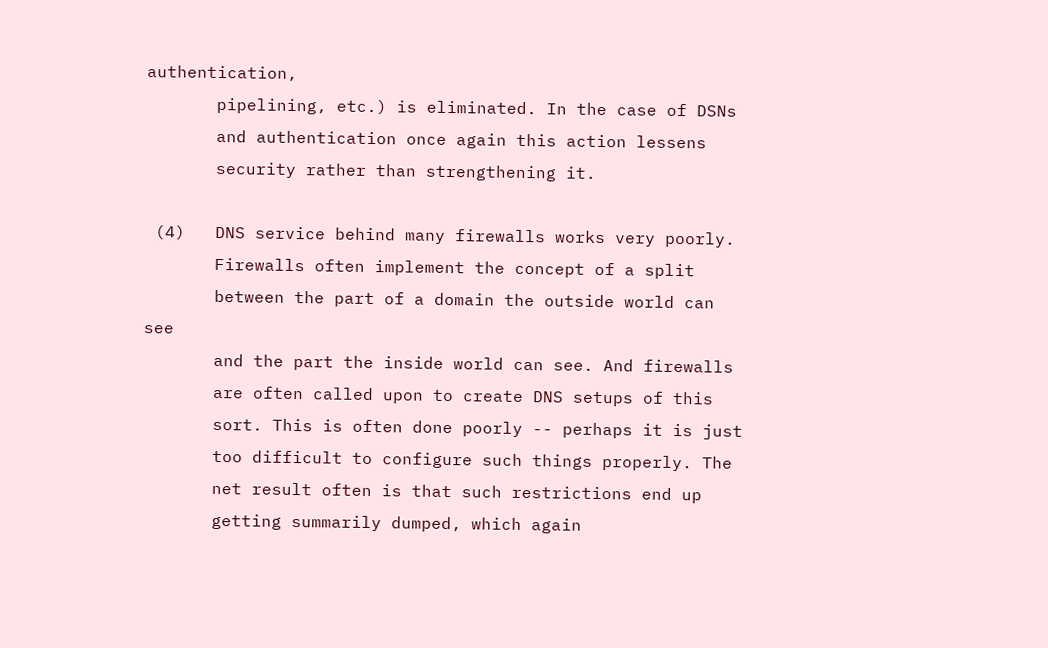authentication,
       pipelining, etc.) is eliminated. In the case of DSNs
       and authentication once again this action lessens
       security rather than strengthening it.

 (4)   DNS service behind many firewalls works very poorly.
       Firewalls often implement the concept of a split
       between the part of a domain the outside world can see
       and the part the inside world can see. And firewalls
       are often called upon to create DNS setups of this
       sort. This is often done poorly -- perhaps it is just
       too difficult to configure such things properly. The
       net result often is that such restrictions end up
       getting summarily dumped, which again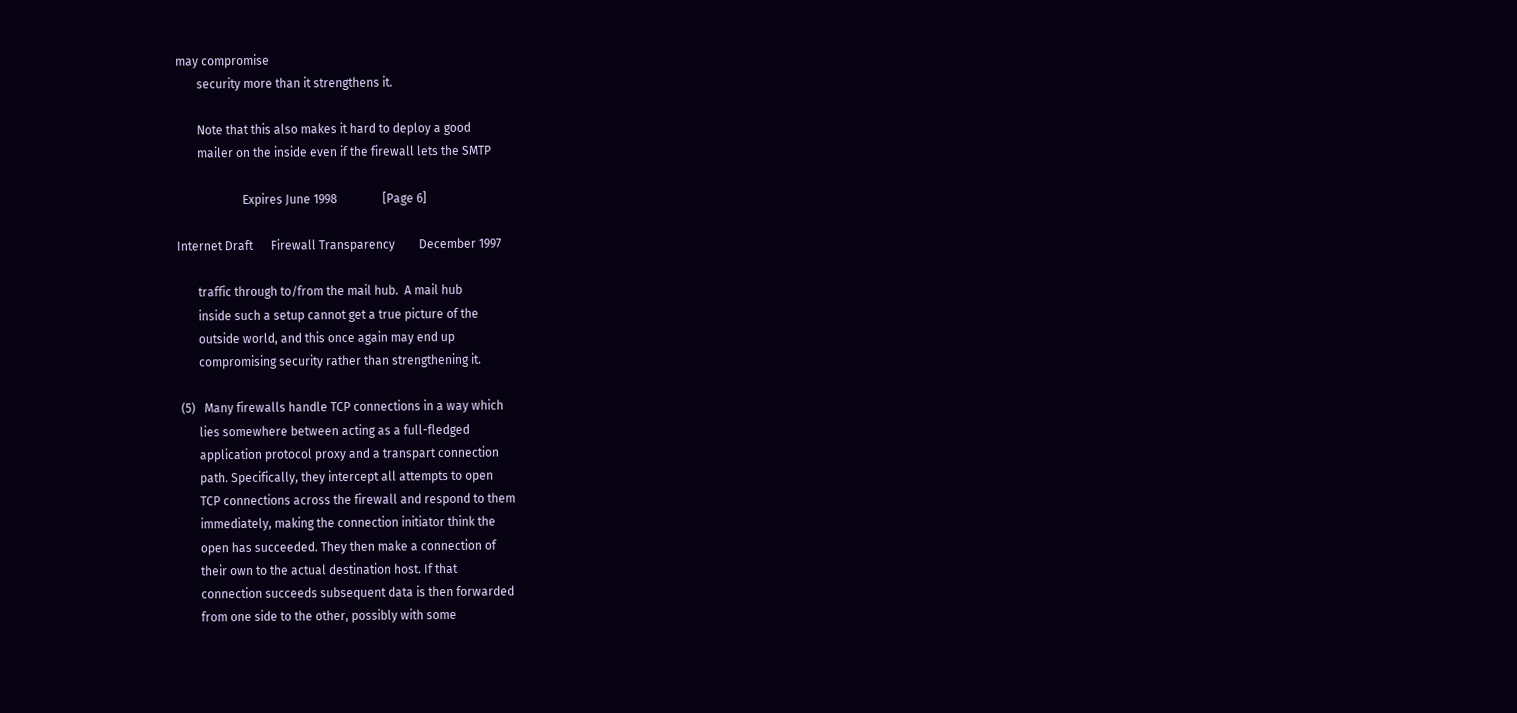may compromise
       security more than it strengthens it.

       Note that this also makes it hard to deploy a good
       mailer on the inside even if the firewall lets the SMTP

                      Expires June 1998               [Page 6]

Internet Draft      Firewall Transparency        December 1997

       traffic through to/from the mail hub.  A mail hub
       inside such a setup cannot get a true picture of the
       outside world, and this once again may end up
       compromising security rather than strengthening it.

 (5)   Many firewalls handle TCP connections in a way which
       lies somewhere between acting as a full-fledged
       application protocol proxy and a transpart connection
       path. Specifically, they intercept all attempts to open
       TCP connections across the firewall and respond to them
       immediately, making the connection initiator think the
       open has succeeded. They then make a connection of
       their own to the actual destination host. If that
       connection succeeds subsequent data is then forwarded
       from one side to the other, possibly with some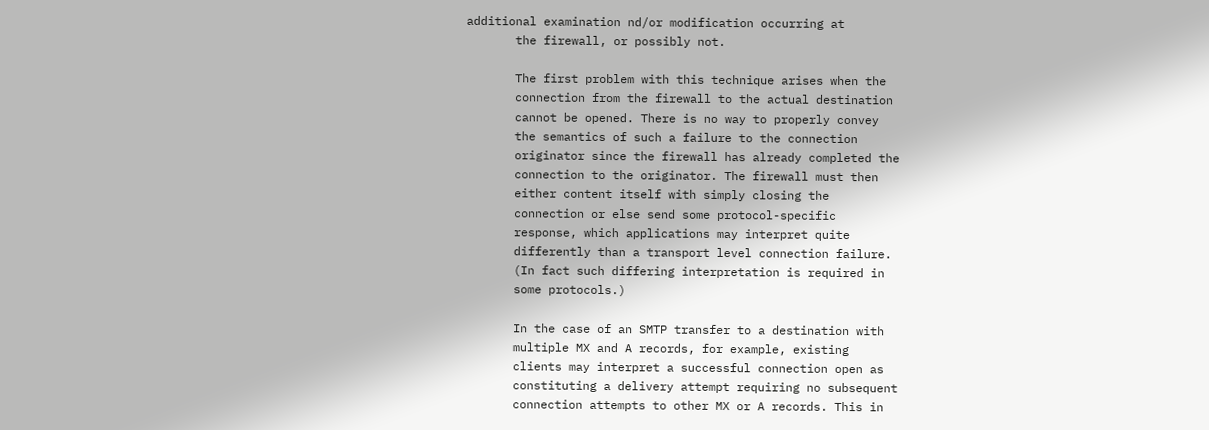additional examination nd/or modification occurring at
       the firewall, or possibly not.

       The first problem with this technique arises when the
       connection from the firewall to the actual destination
       cannot be opened. There is no way to properly convey
       the semantics of such a failure to the connection
       originator since the firewall has already completed the
       connection to the originator. The firewall must then
       either content itself with simply closing the
       connection or else send some protocol-specific
       response, which applications may interpret quite
       differently than a transport level connection failure.
       (In fact such differing interpretation is required in
       some protocols.)

       In the case of an SMTP transfer to a destination with
       multiple MX and A records, for example, existing
       clients may interpret a successful connection open as
       constituting a delivery attempt requiring no subsequent
       connection attempts to other MX or A records. This in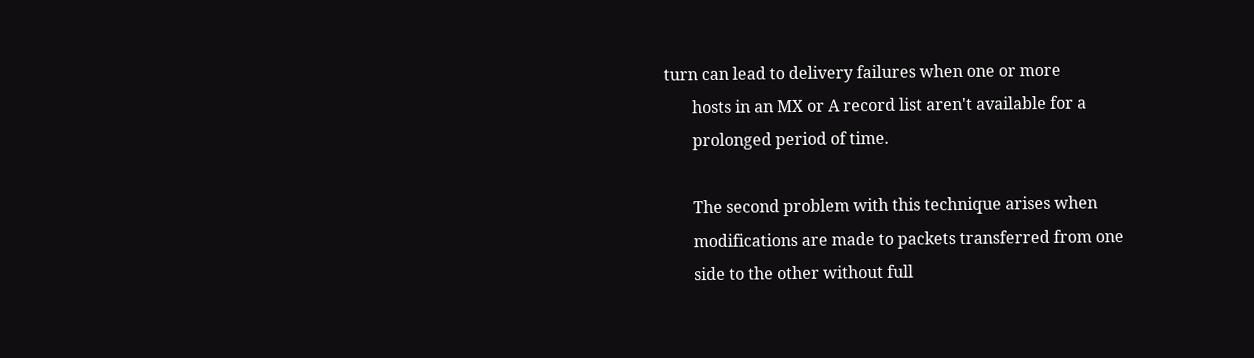turn can lead to delivery failures when one or more
       hosts in an MX or A record list aren't available for a
       prolonged period of time.

       The second problem with this technique arises when
       modifications are made to packets transferred from one
       side to the other without full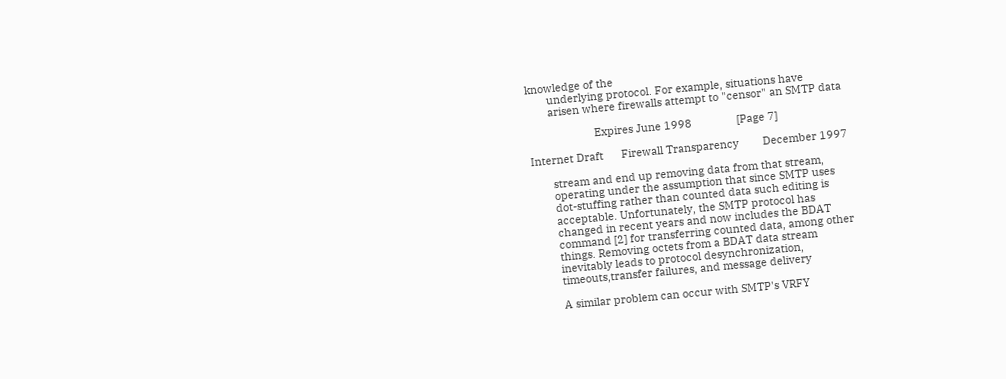knowledge of the
       underlying protocol. For example, situations have
       arisen where firewalls attempt to "censor" an SMTP data

                      Expires June 1998               [Page 7]

Internet Draft      Firewall Transparency        December 1997

       stream and end up removing data from that stream,
       operating under the assumption that since SMTP uses
       dot-stuffing rather than counted data such editing is
       acceptable. Unfortunately, the SMTP protocol has
       changed in recent years and now includes the BDAT
       command [2] for transferring counted data, among other
       things. Removing octets from a BDAT data stream
       inevitably leads to protocol desynchronization,
       timeouts,transfer failures, and message delivery

       A similar problem can occur with SMTP's VRFY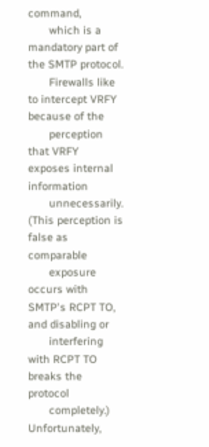command,
       which is a mandatory part of the SMTP protocol.
       Firewalls like to intercept VRFY because of the
       perception that VRFY exposes internal information
       unnecessarily. (This perception is false as comparable
       exposure occurs with SMTP's RCPT TO, and disabling or
       interfering with RCPT TO breaks the protocol
       completely.) Unfortunately,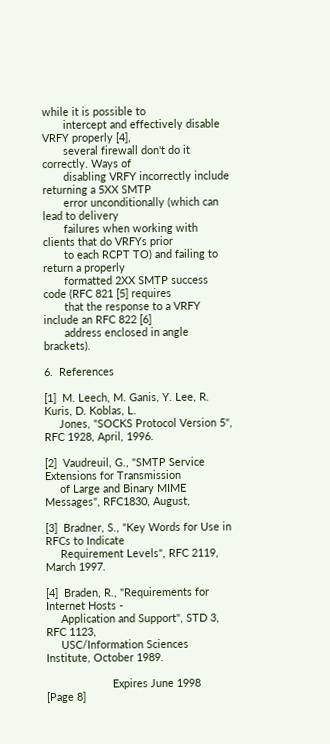while it is possible to
       intercept and effectively disable VRFY properly [4],
       several firewall don't do it correctly. Ways of
       disabling VRFY incorrectly include returning a 5XX SMTP
       error unconditionally (which can lead to delivery
       failures when working with clients that do VRFYs prior
       to each RCPT TO) and failing to return a properly
       formatted 2XX SMTP success code (RFC 821 [5] requires
       that the response to a VRFY include an RFC 822 [6]
       address enclosed in angle brackets).

6.  References

[1]  M. Leech, M. Ganis, Y. Lee, R. Kuris, D. Koblas, L.
     Jones, "SOCKS Protocol Version 5", RFC 1928, April, 1996.

[2]  Vaudreuil, G., "SMTP Service Extensions for Transmission
     of Large and Binary MIME Messages", RFC1830, August,

[3]  Bradner, S., "Key Words for Use in RFCs to Indicate
     Requirement Levels", RFC 2119, March 1997.

[4]  Braden, R., "Requirements for Internet Hosts -
     Application and Support", STD 3, RFC 1123,
     USC/Information Sciences Institute, October 1989.

                      Expires June 1998               [Page 8]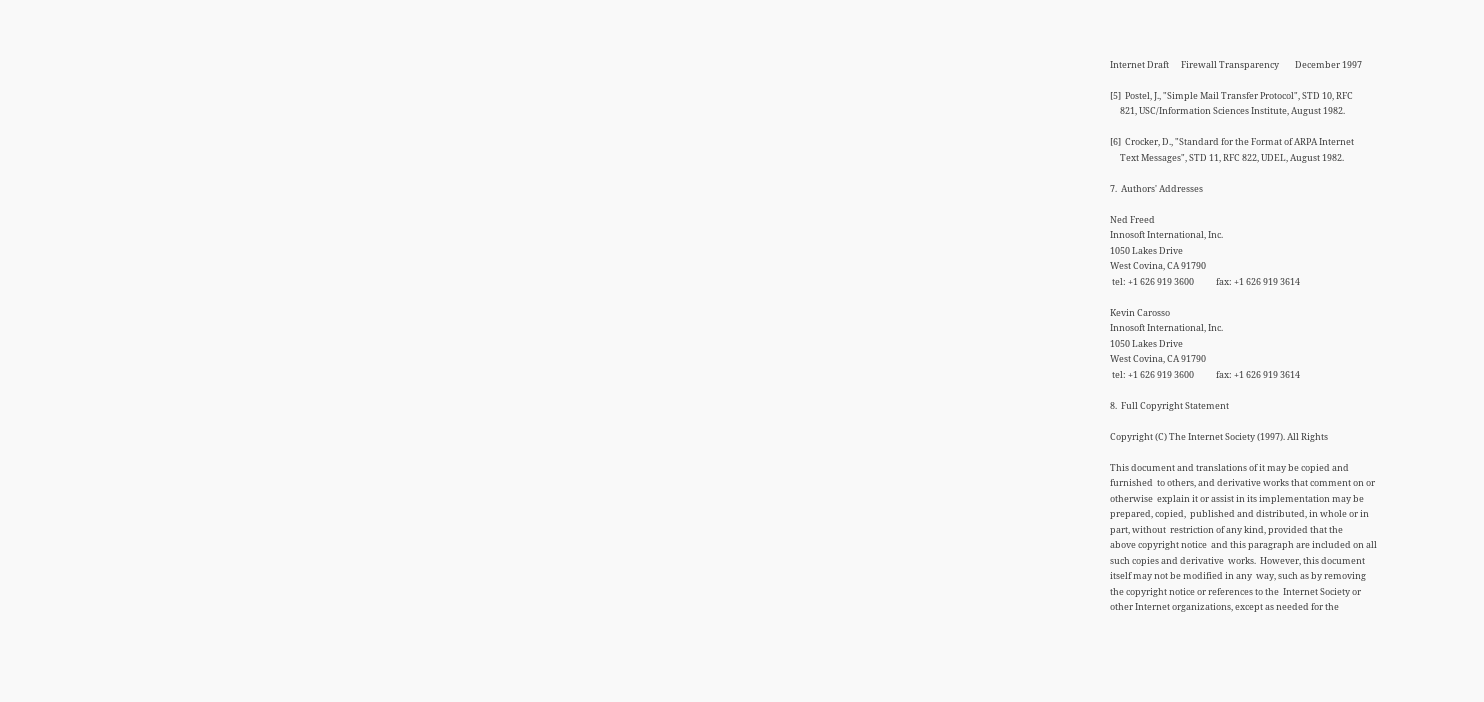Internet Draft      Firewall Transparency        December 1997

[5]  Postel, J., "Simple Mail Transfer Protocol", STD 10, RFC
     821, USC/Information Sciences Institute, August 1982.

[6]  Crocker, D., "Standard for the Format of ARPA Internet
     Text Messages", STD 11, RFC 822, UDEL, August 1982.

7.  Authors' Addresses

Ned Freed
Innosoft International, Inc.
1050 Lakes Drive
West Covina, CA 91790
 tel: +1 626 919 3600           fax: +1 626 919 3614

Kevin Carosso
Innosoft International, Inc.
1050 Lakes Drive
West Covina, CA 91790
 tel: +1 626 919 3600           fax: +1 626 919 3614

8.  Full Copyright Statement

Copyright (C) The Internet Society (1997). All Rights

This document and translations of it may be copied and
furnished  to others, and derivative works that comment on or
otherwise  explain it or assist in its implementation may be
prepared, copied,  published and distributed, in whole or in
part, without  restriction of any kind, provided that the
above copyright notice  and this paragraph are included on all
such copies and derivative  works.  However, this document
itself may not be modified in any  way, such as by removing
the copyright notice or references to the  Internet Society or
other Internet organizations, except as needed for the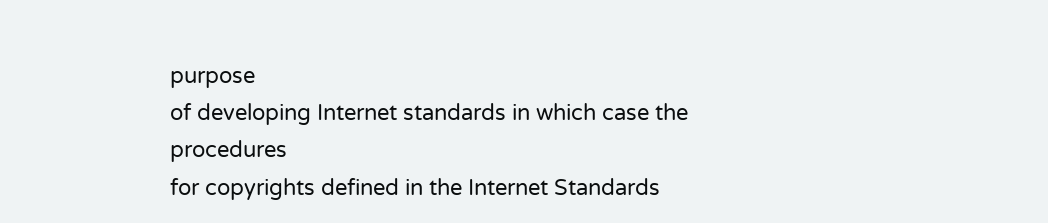purpose
of developing Internet standards in which case the  procedures
for copyrights defined in the Internet Standards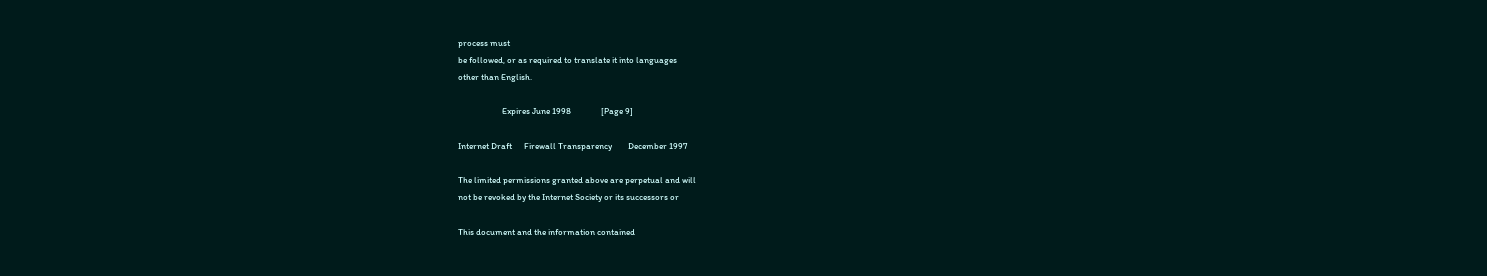process must
be followed, or as required to translate it into languages
other than English.

                      Expires June 1998               [Page 9]

Internet Draft      Firewall Transparency        December 1997

The limited permissions granted above are perpetual and will
not be revoked by the Internet Society or its successors or

This document and the information contained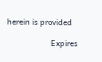herein is provided

                      Expires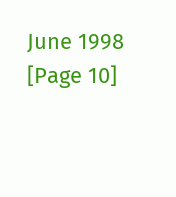June 1998              [Page 10]